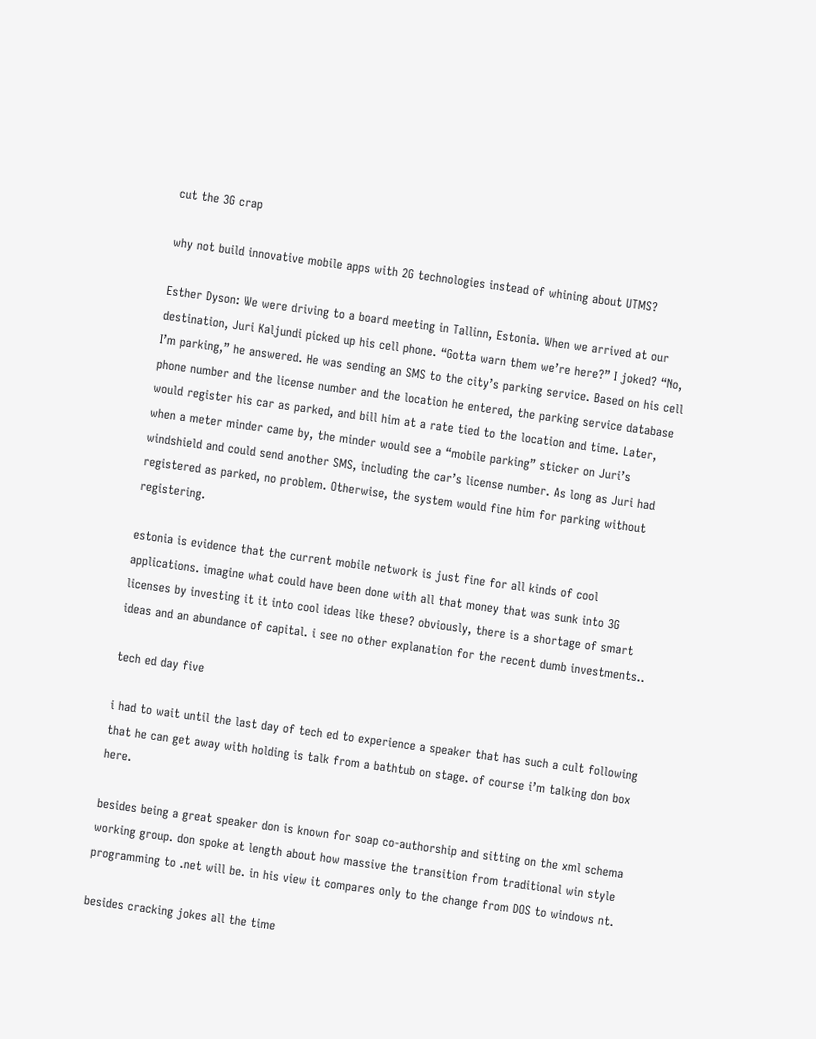cut the 3G crap

why not build innovative mobile apps with 2G technologies instead of whining about UTMS?

Esther Dyson: We were driving to a board meeting in Tallinn, Estonia. When we arrived at our destination, Juri Kaljundi picked up his cell phone. “Gotta warn them we’re here?” I joked? “No, I’m parking,” he answered. He was sending an SMS to the city’s parking service. Based on his cell phone number and the license number and the location he entered, the parking service database would register his car as parked, and bill him at a rate tied to the location and time. Later, when a meter minder came by, the minder would see a “mobile parking” sticker on Juri’s windshield and could send another SMS, including the car’s license number. As long as Juri had registered as parked, no problem. Otherwise, the system would fine him for parking without registering.

estonia is evidence that the current mobile network is just fine for all kinds of cool applications. imagine what could have been done with all that money that was sunk into 3G licenses by investing it it into cool ideas like these? obviously, there is a shortage of smart ideas and an abundance of capital. i see no other explanation for the recent dumb investments..

tech ed day five

i had to wait until the last day of tech ed to experience a speaker that has such a cult following that he can get away with holding is talk from a bathtub on stage. of course i’m talking don box here.

besides being a great speaker don is known for soap co-authorship and sitting on the xml schema working group. don spoke at length about how massive the transition from traditional win style programming to .net will be. in his view it compares only to the change from DOS to windows nt.

besides cracking jokes all the time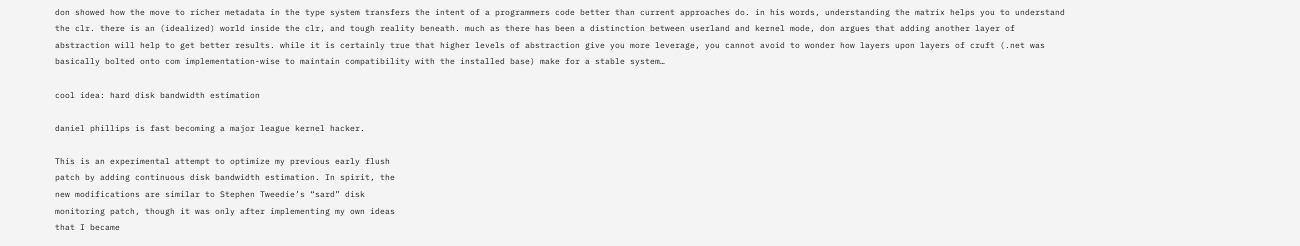don showed how the move to richer metadata in the type system transfers the intent of a programmers code better than current approaches do. in his words, understanding the matrix helps you to understand the clr. there is an (idealized) world inside the clr, and tough reality beneath. much as there has been a distinction between userland and kernel mode, don argues that adding another layer of abstraction will help to get better results. while it is certainly true that higher levels of abstraction give you more leverage, you cannot avoid to wonder how layers upon layers of cruft (.net was basically bolted onto com implementation-wise to maintain compatibility with the installed base) make for a stable system…

cool idea: hard disk bandwidth estimation

daniel phillips is fast becoming a major league kernel hacker.

This is an experimental attempt to optimize my previous early flush
patch by adding continuous disk bandwidth estimation. In spirit, the
new modifications are similar to Stephen Tweedie’s “sard” disk
monitoring patch, though it was only after implementing my own ideas
that I became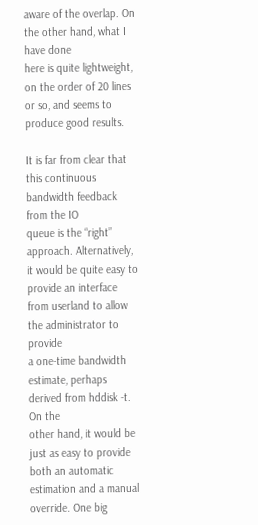aware of the overlap. On the other hand, what I have done
here is quite lightweight, on the order of 20 lines or so, and seems to
produce good results.

It is far from clear that this continuous bandwidth feedback from the IO
queue is the “right” approach. Alternatively, it would be quite easy to
provide an interface from userland to allow the administrator to provide
a one-time bandwidth estimate, perhaps derived from hddisk -t. On the
other hand, it would be just as easy to provide both an automatic
estimation and a manual override. One big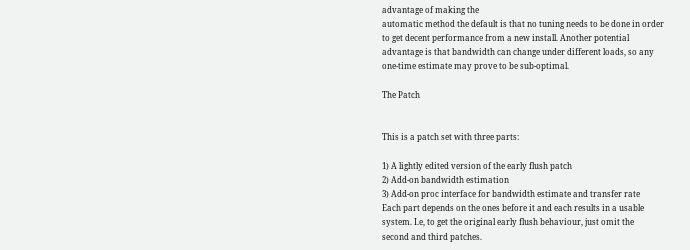advantage of making the
automatic method the default is that no tuning needs to be done in order
to get decent performance from a new install. Another potential
advantage is that bandwidth can change under different loads, so any
one-time estimate may prove to be sub-optimal.

The Patch


This is a patch set with three parts:

1) A lightly edited version of the early flush patch
2) Add-on bandwidth estimation
3) Add-on proc interface for bandwidth estimate and transfer rate
Each part depends on the ones before it and each results in a usable
system. I.e, to get the original early flush behaviour, just omit the
second and third patches.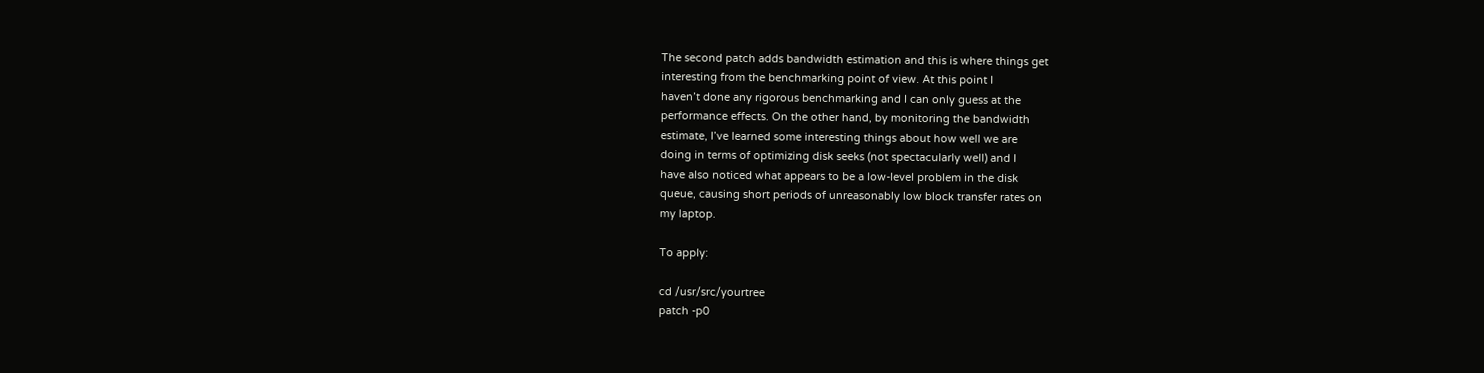The second patch adds bandwidth estimation and this is where things get
interesting from the benchmarking point of view. At this point I
haven’t done any rigorous benchmarking and I can only guess at the
performance effects. On the other hand, by monitoring the bandwidth
estimate, I’ve learned some interesting things about how well we are
doing in terms of optimizing disk seeks (not spectacularly well) and I
have also noticed what appears to be a low-level problem in the disk
queue, causing short periods of unreasonably low block transfer rates on
my laptop.

To apply:

cd /usr/src/yourtree
patch -p0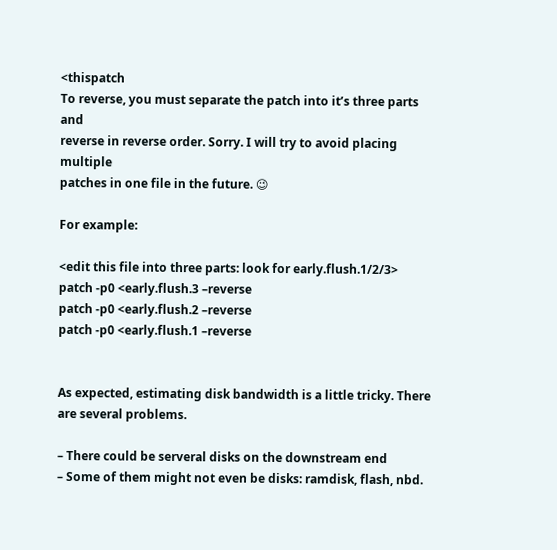<thispatch
To reverse, you must separate the patch into it’s three parts and
reverse in reverse order. Sorry. I will try to avoid placing multiple
patches in one file in the future. 😉

For example:

<edit this file into three parts: look for early.flush.1/2/3>
patch -p0 <early.flush.3 –reverse
patch -p0 <early.flush.2 –reverse
patch -p0 <early.flush.1 –reverse


As expected, estimating disk bandwidth is a little tricky. There
are several problems.

– There could be serveral disks on the downstream end
– Some of them might not even be disks: ramdisk, flash, nbd.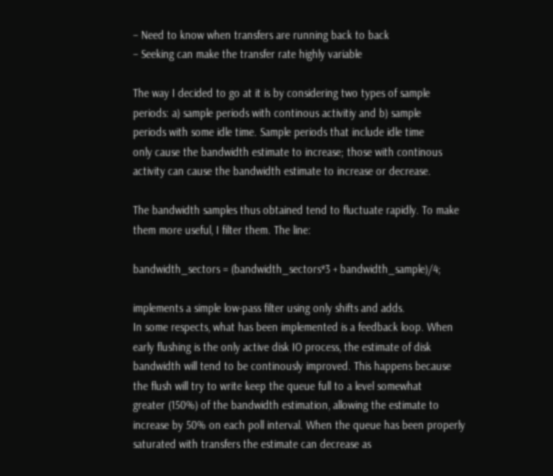– Need to know when transfers are running back to back
– Seeking can make the transfer rate highly variable

The way I decided to go at it is by considering two types of sample
periods: a) sample periods with continous activitiy and b) sample
periods with some idle time. Sample periods that include idle time
only cause the bandwidth estimate to increase; those with continous
activity can cause the bandwidth estimate to increase or decrease.

The bandwidth samples thus obtained tend to fluctuate rapidly. To make
them more useful, I filter them. The line:

bandwidth_sectors = (bandwidth_sectors*3 + bandwidth_sample)/4;

implements a simple low-pass filter using only shifts and adds.
In some respects, what has been implemented is a feedback loop. When
early flushing is the only active disk IO process, the estimate of disk
bandwidth will tend to be continously improved. This happens because
the flush will try to write keep the queue full to a level somewhat
greater (150%) of the bandwidth estimation, allowing the estimate to
increase by 50% on each poll interval. When the queue has been properly
saturated with transfers the estimate can decrease as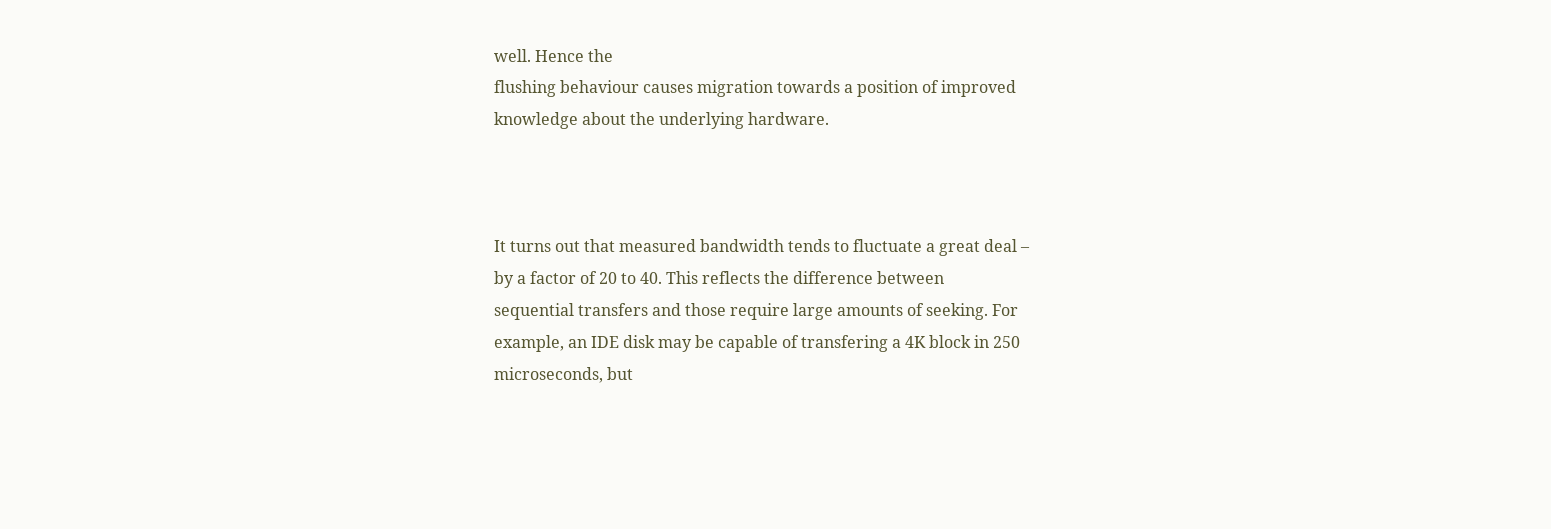well. Hence the
flushing behaviour causes migration towards a position of improved
knowledge about the underlying hardware.



It turns out that measured bandwidth tends to fluctuate a great deal –
by a factor of 20 to 40. This reflects the difference between
sequential transfers and those require large amounts of seeking. For
example, an IDE disk may be capable of transfering a 4K block in 250
microseconds, but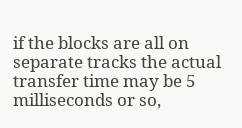if the blocks are all on separate tracks the actual
transfer time may be 5 milliseconds or so,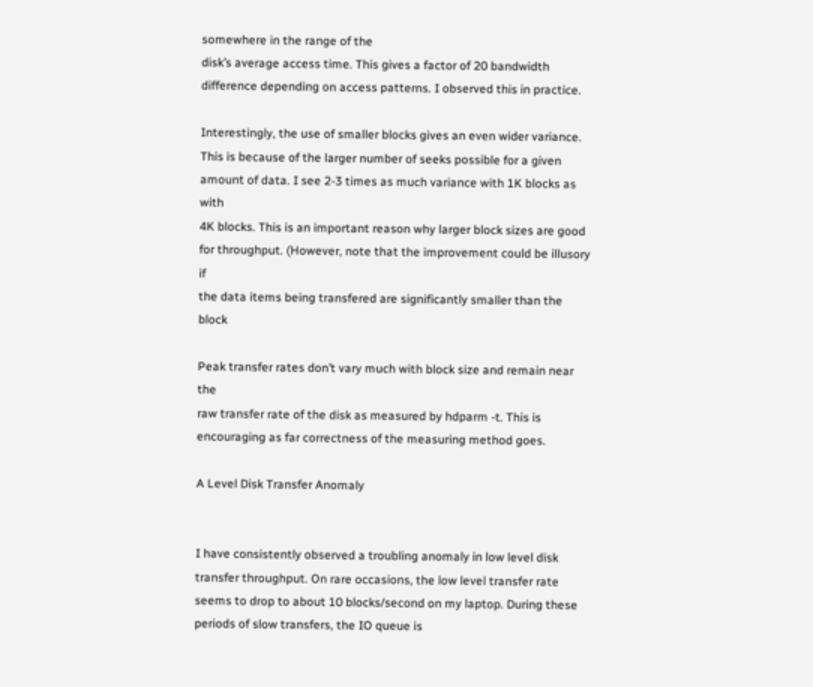somewhere in the range of the
disk’s average access time. This gives a factor of 20 bandwidth
difference depending on access patterns. I observed this in practice.

Interestingly, the use of smaller blocks gives an even wider variance.
This is because of the larger number of seeks possible for a given
amount of data. I see 2-3 times as much variance with 1K blocks as with
4K blocks. This is an important reason why larger block sizes are good
for throughput. (However, note that the improvement could be illusory if
the data items being transfered are significantly smaller than the block

Peak transfer rates don’t vary much with block size and remain near the
raw transfer rate of the disk as measured by hdparm -t. This is
encouraging as far correctness of the measuring method goes.

A Level Disk Transfer Anomaly


I have consistently observed a troubling anomaly in low level disk
transfer throughput. On rare occasions, the low level transfer rate
seems to drop to about 10 blocks/second on my laptop. During these
periods of slow transfers, the IO queue is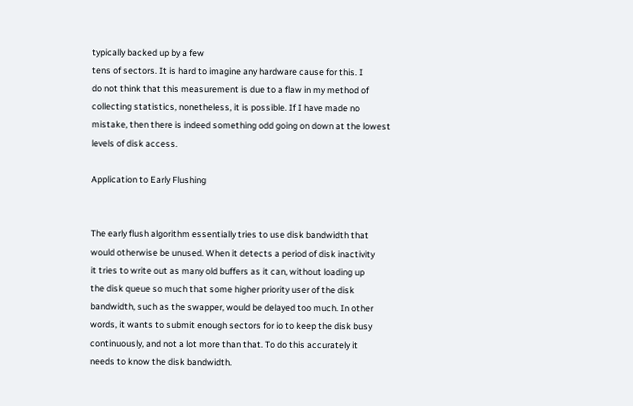typically backed up by a few
tens of sectors. It is hard to imagine any hardware cause for this. I
do not think that this measurement is due to a flaw in my method of
collecting statistics, nonetheless, it is possible. If I have made no
mistake, then there is indeed something odd going on down at the lowest
levels of disk access.

Application to Early Flushing


The early flush algorithm essentially tries to use disk bandwidth that
would otherwise be unused. When it detects a period of disk inactivity
it tries to write out as many old buffers as it can, without loading up
the disk queue so much that some higher priority user of the disk
bandwidth, such as the swapper, would be delayed too much. In other
words, it wants to submit enough sectors for io to keep the disk busy
continuously, and not a lot more than that. To do this accurately it
needs to know the disk bandwidth.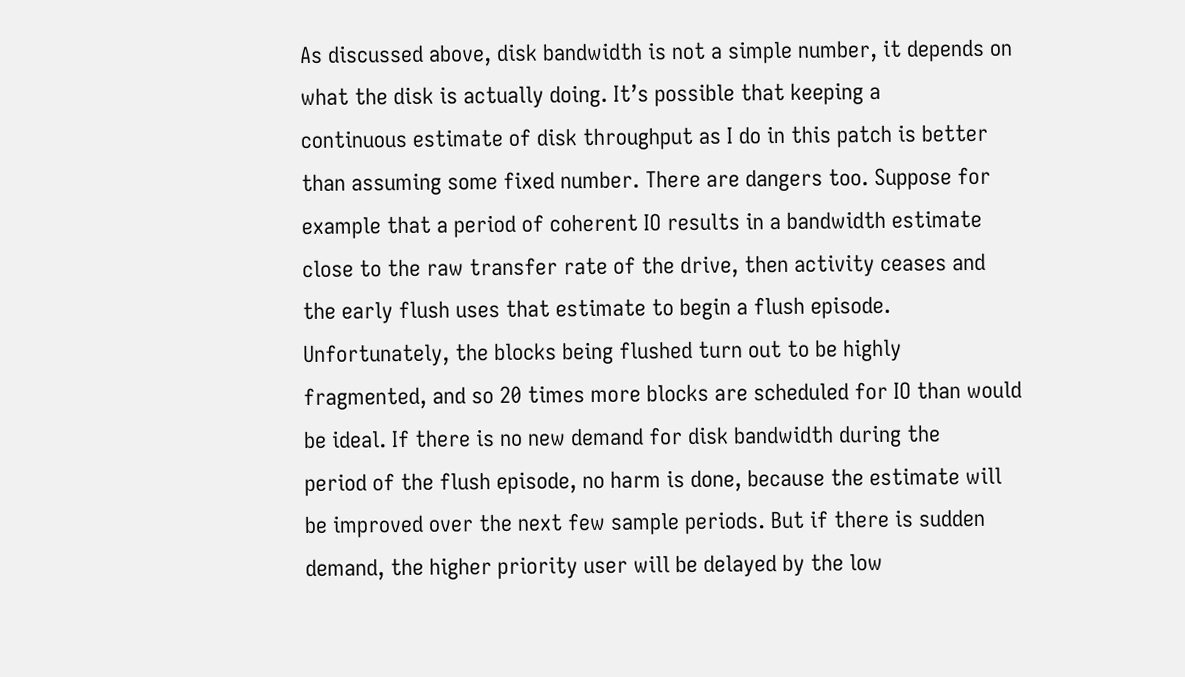As discussed above, disk bandwidth is not a simple number, it depends on
what the disk is actually doing. It’s possible that keeping a
continuous estimate of disk throughput as I do in this patch is better
than assuming some fixed number. There are dangers too. Suppose for
example that a period of coherent IO results in a bandwidth estimate
close to the raw transfer rate of the drive, then activity ceases and
the early flush uses that estimate to begin a flush episode.
Unfortunately, the blocks being flushed turn out to be highly
fragmented, and so 20 times more blocks are scheduled for IO than would
be ideal. If there is no new demand for disk bandwidth during the
period of the flush episode, no harm is done, because the estimate will
be improved over the next few sample periods. But if there is sudden
demand, the higher priority user will be delayed by the low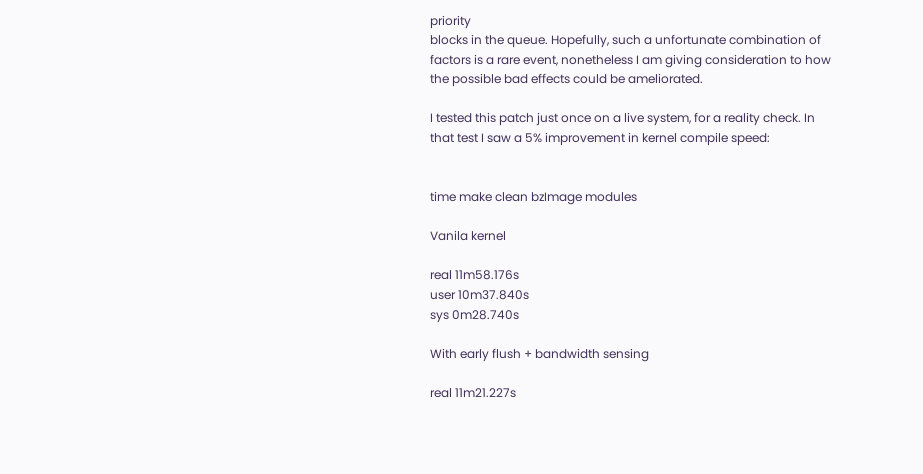priority
blocks in the queue. Hopefully, such a unfortunate combination of
factors is a rare event, nonetheless I am giving consideration to how
the possible bad effects could be ameliorated.

I tested this patch just once on a live system, for a reality check. In
that test I saw a 5% improvement in kernel compile speed:


time make clean bzImage modules

Vanila kernel

real 11m58.176s
user 10m37.840s
sys 0m28.740s

With early flush + bandwidth sensing

real 11m21.227s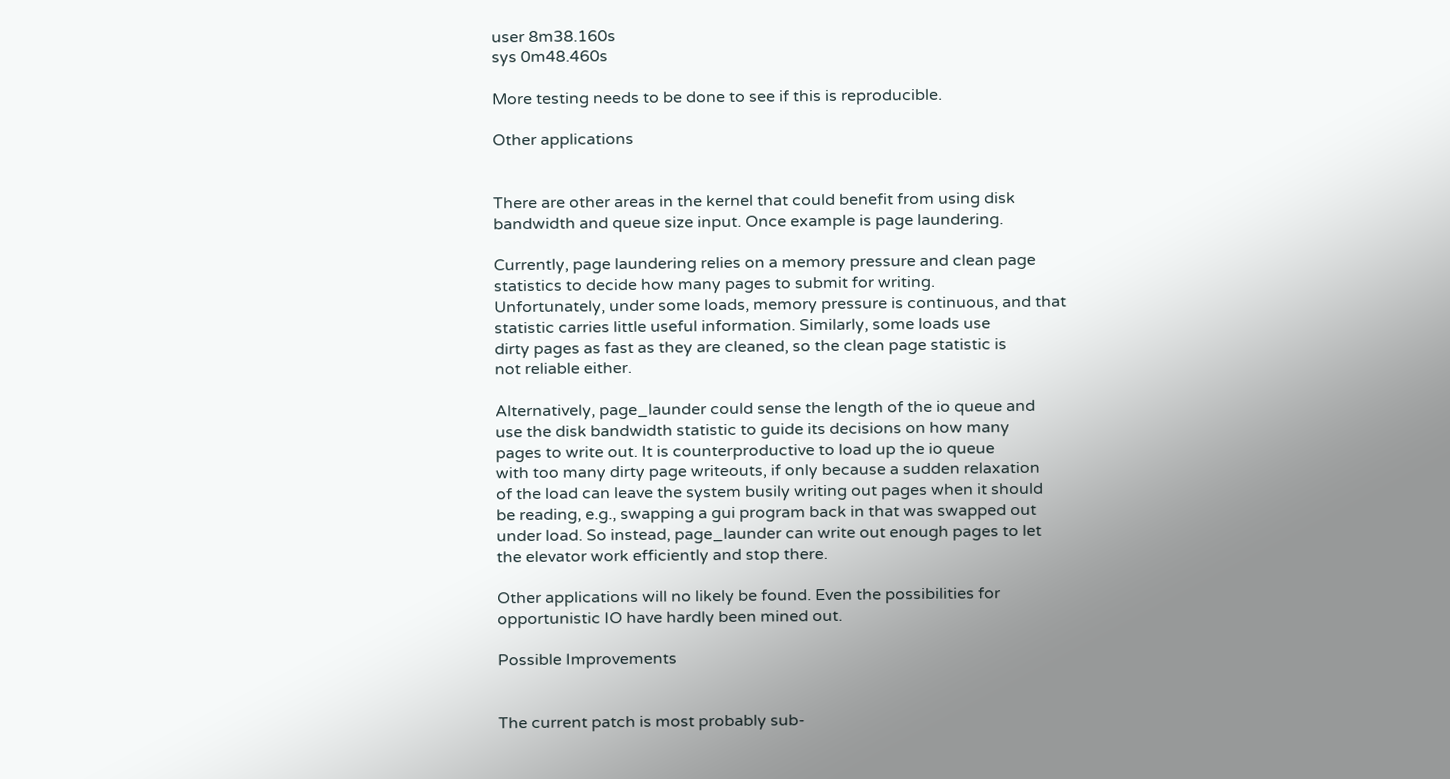user 8m38.160s
sys 0m48.460s

More testing needs to be done to see if this is reproducible.

Other applications


There are other areas in the kernel that could benefit from using disk
bandwidth and queue size input. Once example is page laundering.

Currently, page laundering relies on a memory pressure and clean page
statistics to decide how many pages to submit for writing.
Unfortunately, under some loads, memory pressure is continuous, and that
statistic carries little useful information. Similarly, some loads use
dirty pages as fast as they are cleaned, so the clean page statistic is
not reliable either.

Alternatively, page_launder could sense the length of the io queue and
use the disk bandwidth statistic to guide its decisions on how many
pages to write out. It is counterproductive to load up the io queue
with too many dirty page writeouts, if only because a sudden relaxation
of the load can leave the system busily writing out pages when it should
be reading, e.g., swapping a gui program back in that was swapped out
under load. So instead, page_launder can write out enough pages to let
the elevator work efficiently and stop there.

Other applications will no likely be found. Even the possibilities for
opportunistic IO have hardly been mined out.

Possible Improvements


The current patch is most probably sub-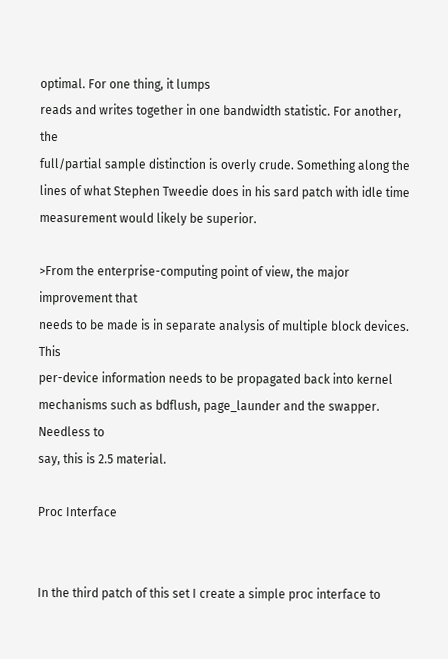optimal. For one thing, it lumps
reads and writes together in one bandwidth statistic. For another, the
full/partial sample distinction is overly crude. Something along the
lines of what Stephen Tweedie does in his sard patch with idle time
measurement would likely be superior.

>From the enterprise-computing point of view, the major improvement that
needs to be made is in separate analysis of multiple block devices. This
per-device information needs to be propagated back into kernel
mechanisms such as bdflush, page_launder and the swapper. Needless to
say, this is 2.5 material.

Proc Interface


In the third patch of this set I create a simple proc interface to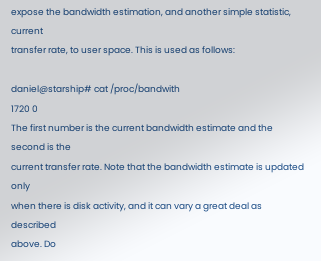expose the bandwidth estimation, and another simple statistic, current
transfer rate, to user space. This is used as follows:

daniel@starship# cat /proc/bandwith
1720 0
The first number is the current bandwidth estimate and the second is the
current transfer rate. Note that the bandwidth estimate is updated only
when there is disk activity, and it can vary a great deal as described
above. Do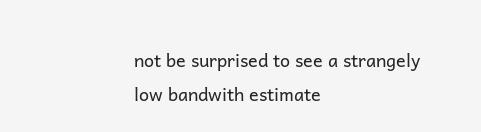not be surprised to see a strangely low bandwith estimate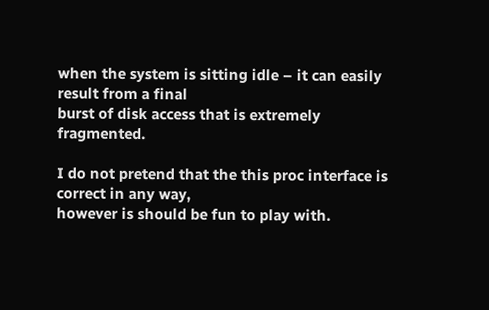when the system is sitting idle – it can easily result from a final
burst of disk access that is extremely fragmented.

I do not pretend that the this proc interface is correct in any way,
however is should be fun to play with.